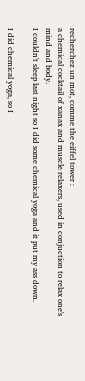recherchez un mot, comme the eiffel tower :
a chemical cocktail of xanax and muscle relaxers, used in conjuction to relax one's mind and body.
I couldn't sleep last night so I did some chemical yoga and it put my ass down.

I did chemical yoga, so I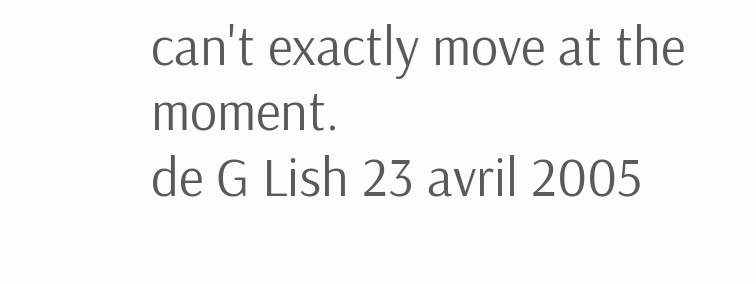can't exactly move at the moment.
de G Lish 23 avril 2005